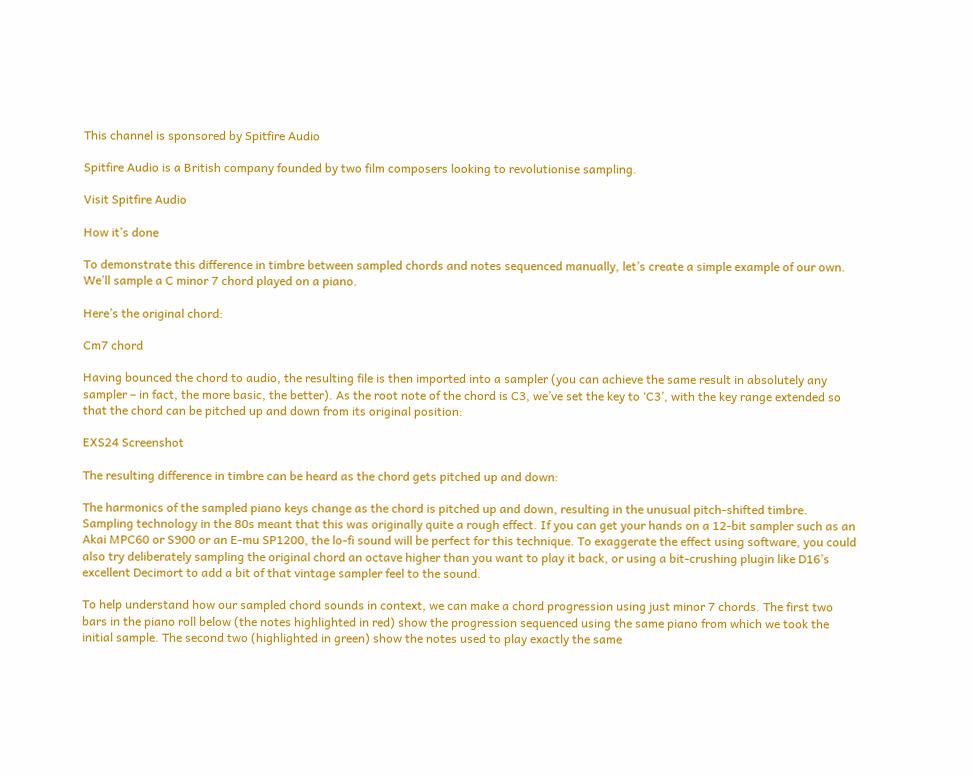This channel is sponsored by Spitfire Audio

Spitfire Audio is a British company founded by two film composers looking to revolutionise sampling.

Visit Spitfire Audio

How it’s done

To demonstrate this difference in timbre between sampled chords and notes sequenced manually, let’s create a simple example of our own. We’ll sample a C minor 7 chord played on a piano.

Here’s the original chord:

Cm7 chord

Having bounced the chord to audio, the resulting file is then imported into a sampler (you can achieve the same result in absolutely any sampler – in fact, the more basic, the better). As the root note of the chord is C3, we’ve set the key to ‘C3’, with the key range extended so that the chord can be pitched up and down from its original position:

EXS24 Screenshot

The resulting difference in timbre can be heard as the chord gets pitched up and down:

The harmonics of the sampled piano keys change as the chord is pitched up and down, resulting in the unusual pitch-shifted timbre. Sampling technology in the 80s meant that this was originally quite a rough effect. If you can get your hands on a 12-bit sampler such as an Akai MPC60 or S900 or an E-mu SP1200, the lo-fi sound will be perfect for this technique. To exaggerate the effect using software, you could also try deliberately sampling the original chord an octave higher than you want to play it back, or using a bit-crushing plugin like D16’s excellent Decimort to add a bit of that vintage sampler feel to the sound.

To help understand how our sampled chord sounds in context, we can make a chord progression using just minor 7 chords. The first two bars in the piano roll below (the notes highlighted in red) show the progression sequenced using the same piano from which we took the initial sample. The second two (highlighted in green) show the notes used to play exactly the same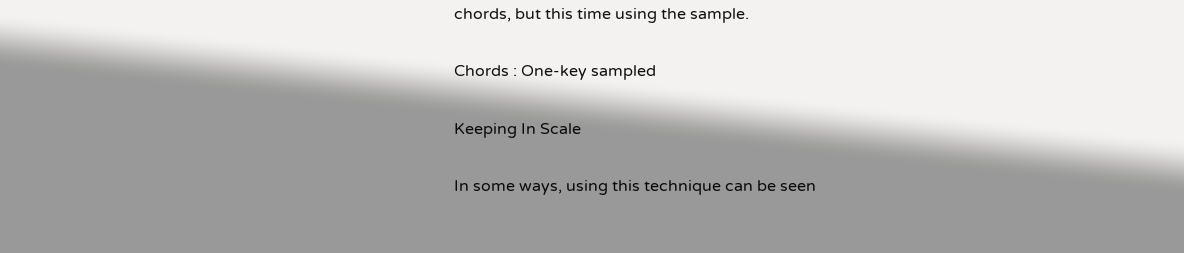chords, but this time using the sample.

Chords : One-key sampled

Keeping In Scale

In some ways, using this technique can be seen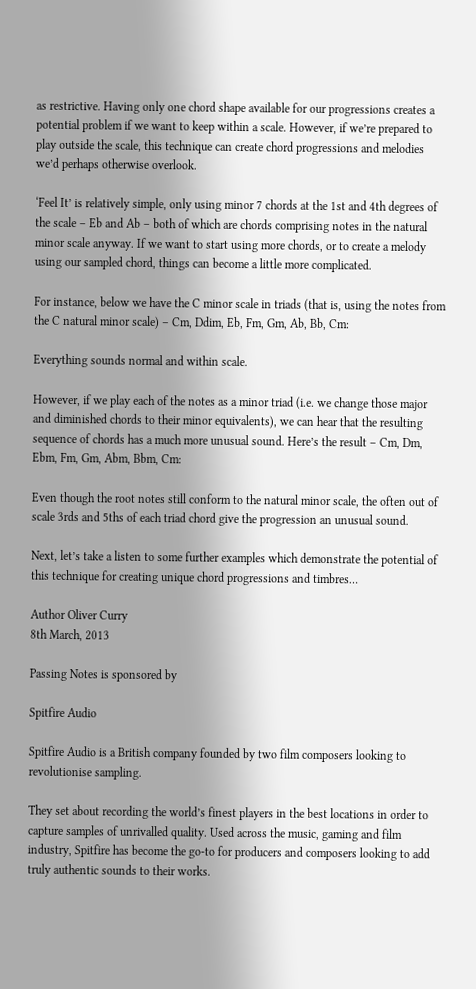as restrictive. Having only one chord shape available for our progressions creates a potential problem if we want to keep within a scale. However, if we’re prepared to play outside the scale, this technique can create chord progressions and melodies we’d perhaps otherwise overlook.

‘Feel It’ is relatively simple, only using minor 7 chords at the 1st and 4th degrees of the scale – Eb and Ab – both of which are chords comprising notes in the natural minor scale anyway. If we want to start using more chords, or to create a melody using our sampled chord, things can become a little more complicated.

For instance, below we have the C minor scale in triads (that is, using the notes from the C natural minor scale) – Cm, Ddim, Eb, Fm, Gm, Ab, Bb, Cm:

Everything sounds normal and within scale.

However, if we play each of the notes as a minor triad (i.e. we change those major and diminished chords to their minor equivalents), we can hear that the resulting sequence of chords has a much more unusual sound. Here’s the result – Cm, Dm, Ebm, Fm, Gm, Abm, Bbm, Cm:

Even though the root notes still conform to the natural minor scale, the often out of scale 3rds and 5ths of each triad chord give the progression an unusual sound.

Next, let’s take a listen to some further examples which demonstrate the potential of this technique for creating unique chord progressions and timbres…

Author Oliver Curry
8th March, 2013

Passing Notes is sponsored by

Spitfire Audio

Spitfire Audio is a British company founded by two film composers looking to revolutionise sampling.

They set about recording the world’s finest players in the best locations in order to capture samples of unrivalled quality. Used across the music, gaming and film industry, Spitfire has become the go-to for producers and composers looking to add truly authentic sounds to their works.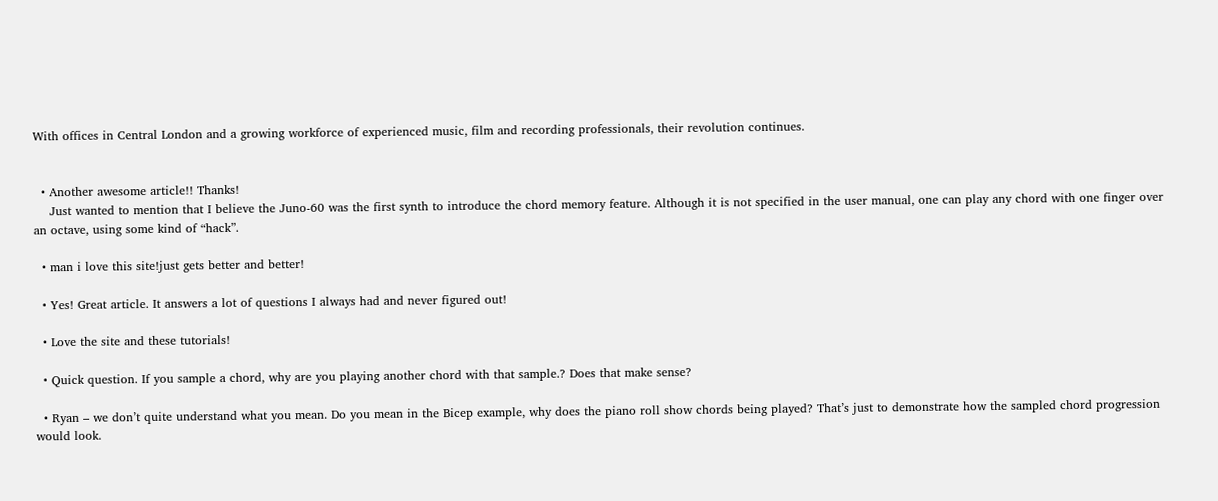With offices in Central London and a growing workforce of experienced music, film and recording professionals, their revolution continues.


  • Another awesome article!! Thanks!
    Just wanted to mention that I believe the Juno-60 was the first synth to introduce the chord memory feature. Although it is not specified in the user manual, one can play any chord with one finger over an octave, using some kind of “hack”.

  • man i love this site!just gets better and better!

  • Yes! Great article. It answers a lot of questions I always had and never figured out!

  • Love the site and these tutorials!

  • Quick question. If you sample a chord, why are you playing another chord with that sample.? Does that make sense?

  • Ryan – we don’t quite understand what you mean. Do you mean in the Bicep example, why does the piano roll show chords being played? That’s just to demonstrate how the sampled chord progression would look.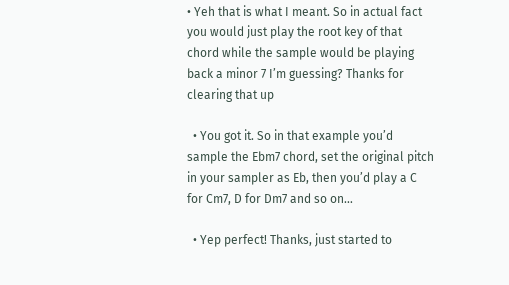• Yeh that is what I meant. So in actual fact you would just play the root key of that chord while the sample would be playing back a minor 7 I’m guessing? Thanks for clearing that up

  • You got it. So in that example you’d sample the Ebm7 chord, set the original pitch in your sampler as Eb, then you’d play a C for Cm7, D for Dm7 and so on…

  • Yep perfect! Thanks, just started to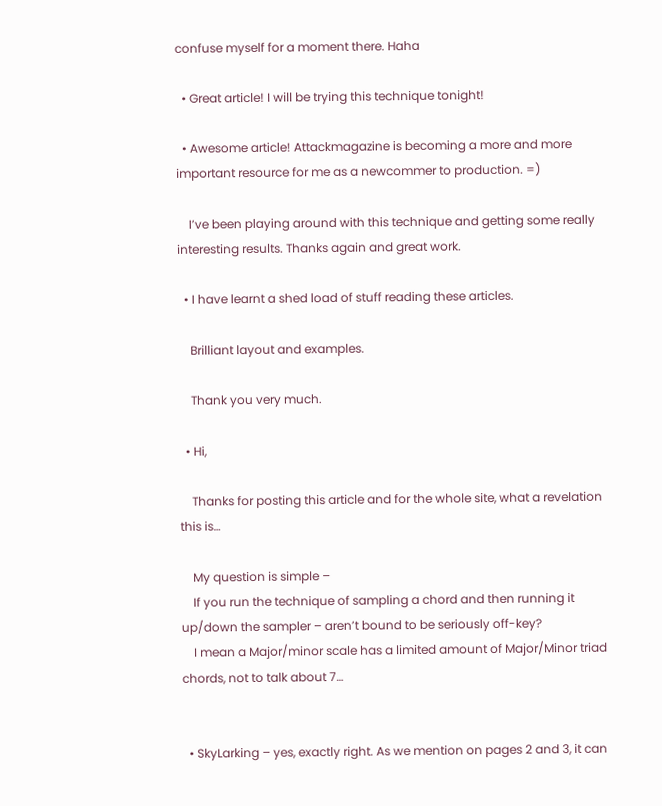confuse myself for a moment there. Haha

  • Great article! I will be trying this technique tonight!

  • Awesome article! Attackmagazine is becoming a more and more important resource for me as a newcommer to production. =)

    I’ve been playing around with this technique and getting some really interesting results. Thanks again and great work.

  • I have learnt a shed load of stuff reading these articles.

    Brilliant layout and examples.

    Thank you very much.

  • Hi,

    Thanks for posting this article and for the whole site, what a revelation this is…

    My question is simple –
    If you run the technique of sampling a chord and then running it up/down the sampler – aren’t bound to be seriously off-key?
    I mean a Major/minor scale has a limited amount of Major/Minor triad chords, not to talk about 7…


  • SkyLarking – yes, exactly right. As we mention on pages 2 and 3, it can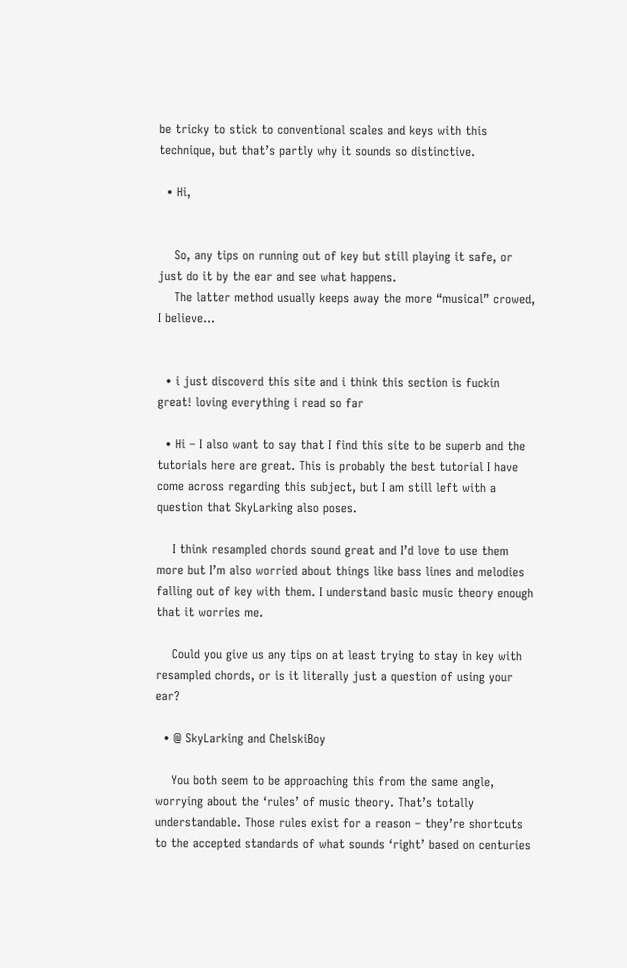be tricky to stick to conventional scales and keys with this technique, but that’s partly why it sounds so distinctive.

  • Hi,


    So, any tips on running out of key but still playing it safe, or just do it by the ear and see what happens.
    The latter method usually keeps away the more “musical” crowed, I believe…


  • i just discoverd this site and i think this section is fuckin great! loving everything i read so far

  • Hi – I also want to say that I find this site to be superb and the tutorials here are great. This is probably the best tutorial I have come across regarding this subject, but I am still left with a question that SkyLarking also poses.

    I think resampled chords sound great and I’d love to use them more but I’m also worried about things like bass lines and melodies falling out of key with them. I understand basic music theory enough that it worries me.

    Could you give us any tips on at least trying to stay in key with resampled chords, or is it literally just a question of using your ear?

  • @ SkyLarking and ChelskiBoy

    You both seem to be approaching this from the same angle, worrying about the ‘rules’ of music theory. That’s totally understandable. Those rules exist for a reason – they’re shortcuts to the accepted standards of what sounds ‘right’ based on centuries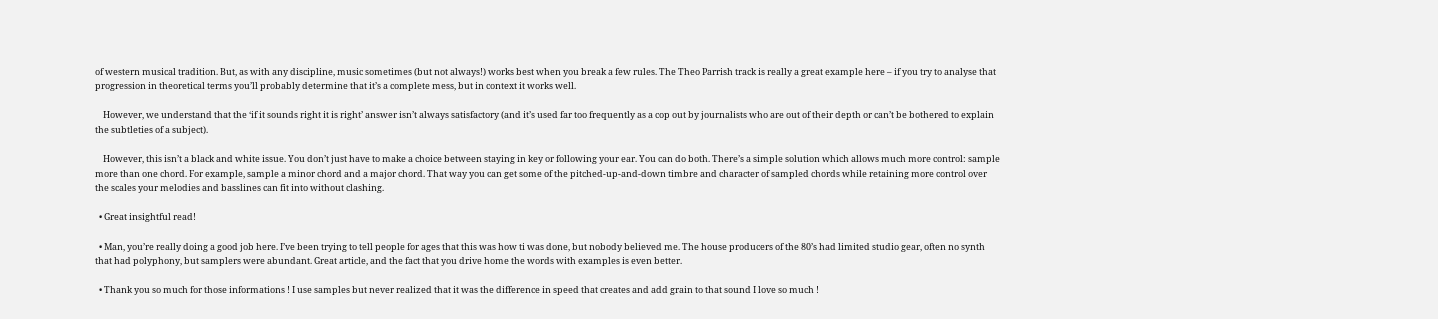of western musical tradition. But, as with any discipline, music sometimes (but not always!) works best when you break a few rules. The Theo Parrish track is really a great example here – if you try to analyse that progression in theoretical terms you’ll probably determine that it’s a complete mess, but in context it works well.

    However, we understand that the ‘if it sounds right it is right’ answer isn’t always satisfactory (and it’s used far too frequently as a cop out by journalists who are out of their depth or can’t be bothered to explain the subtleties of a subject).

    However, this isn’t a black and white issue. You don’t just have to make a choice between staying in key or following your ear. You can do both. There’s a simple solution which allows much more control: sample more than one chord. For example, sample a minor chord and a major chord. That way you can get some of the pitched-up-and-down timbre and character of sampled chords while retaining more control over the scales your melodies and basslines can fit into without clashing.

  • Great insightful read!

  • Man, you’re really doing a good job here. I’ve been trying to tell people for ages that this was how ti was done, but nobody believed me. The house producers of the 80’s had limited studio gear, often no synth that had polyphony, but samplers were abundant. Great article, and the fact that you drive home the words with examples is even better.

  • Thank you so much for those informations ! I use samples but never realized that it was the difference in speed that creates and add grain to that sound I love so much !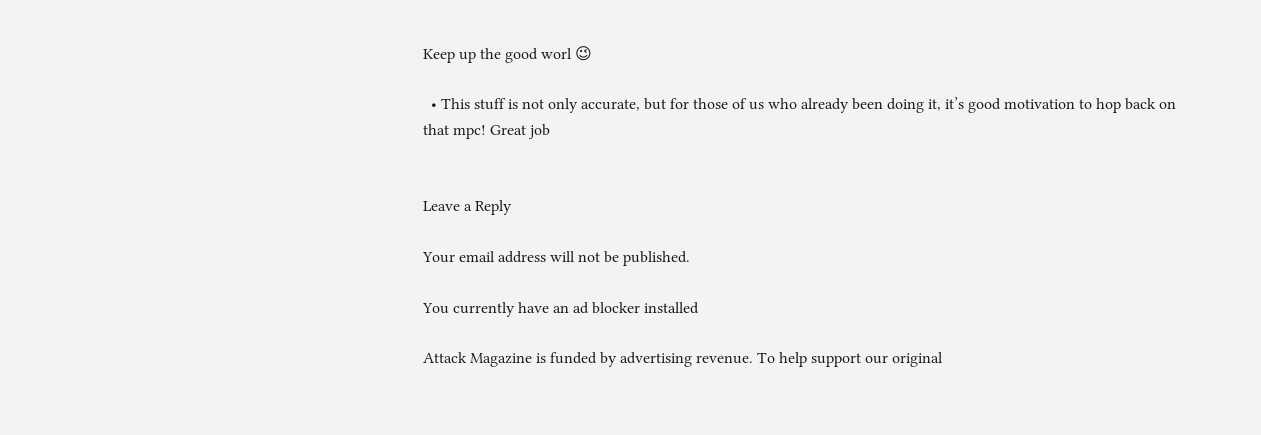Keep up the good worl 😉

  • This stuff is not only accurate, but for those of us who already been doing it, it’s good motivation to hop back on that mpc! Great job


Leave a Reply

Your email address will not be published.

You currently have an ad blocker installed

Attack Magazine is funded by advertising revenue. To help support our original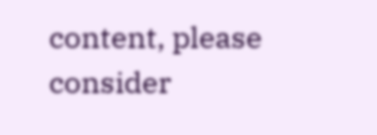content, please consider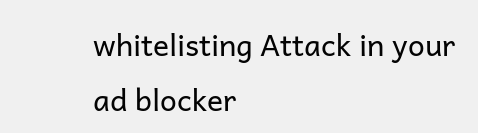whitelisting Attack in your ad blocker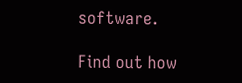software.

Find out how